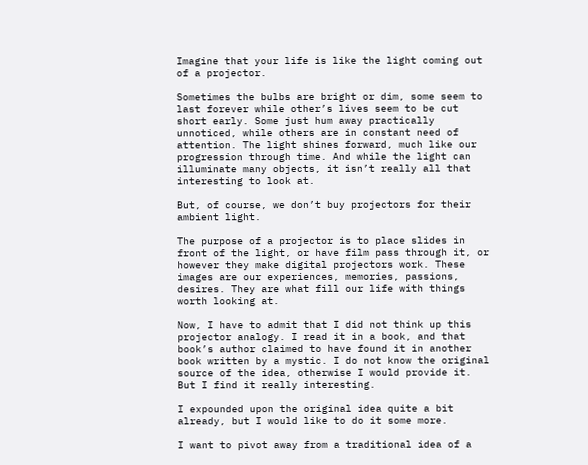Imagine that your life is like the light coming out of a projector.

Sometimes the bulbs are bright or dim, some seem to last forever while other’s lives seem to be cut short early. Some just hum away practically unnoticed, while others are in constant need of attention. The light shines forward, much like our progression through time. And while the light can illuminate many objects, it isn’t really all that interesting to look at.

But, of course, we don’t buy projectors for their ambient light.

The purpose of a projector is to place slides in front of the light, or have film pass through it, or however they make digital projectors work. These images are our experiences, memories, passions, desires. They are what fill our life with things worth looking at.

Now, I have to admit that I did not think up this projector analogy. I read it in a book, and that book’s author claimed to have found it in another book written by a mystic. I do not know the original source of the idea, otherwise I would provide it. But I find it really interesting.

I expounded upon the original idea quite a bit already, but I would like to do it some more.

I want to pivot away from a traditional idea of a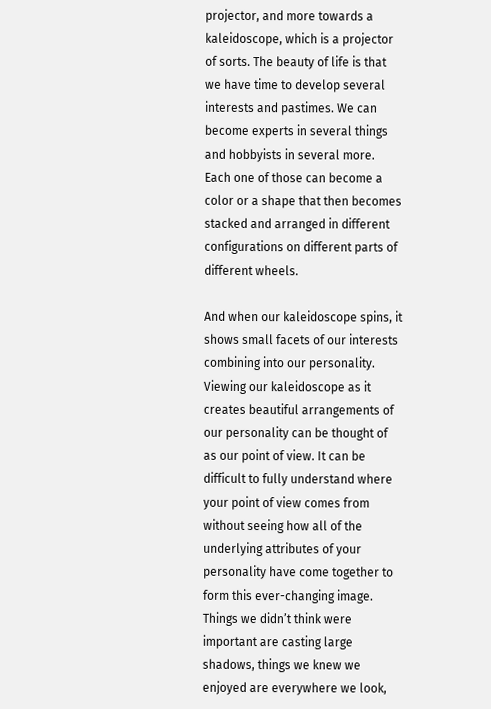projector, and more towards a kaleidoscope, which is a projector of sorts. The beauty of life is that we have time to develop several interests and pastimes. We can become experts in several things and hobbyists in several more. Each one of those can become a color or a shape that then becomes stacked and arranged in different configurations on different parts of different wheels.

And when our kaleidoscope spins, it shows small facets of our interests combining into our personality. Viewing our kaleidoscope as it creates beautiful arrangements of our personality can be thought of as our point of view. It can be difficult to fully understand where your point of view comes from without seeing how all of the underlying attributes of your personality have come together to form this ever-changing image. Things we didn’t think were important are casting large shadows, things we knew we enjoyed are everywhere we look,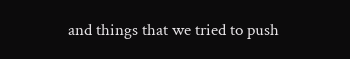and things that we tried to push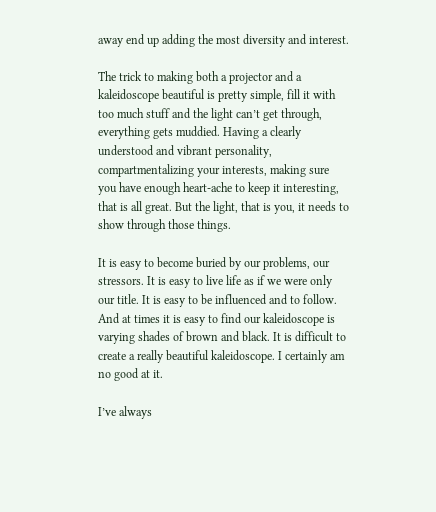away end up adding the most diversity and interest.

The trick to making both a projector and a kaleidoscope beautiful is pretty simple, fill it with too much stuff and the light can’t get through, everything gets muddied. Having a clearly understood and vibrant personality, compartmentalizing your interests, making sure you have enough heart-ache to keep it interesting, that is all great. But the light, that is you, it needs to show through those things.

It is easy to become buried by our problems, our stressors. It is easy to live life as if we were only our title. It is easy to be influenced and to follow. And at times it is easy to find our kaleidoscope is varying shades of brown and black. It is difficult to create a really beautiful kaleidoscope. I certainly am no good at it.

I’ve always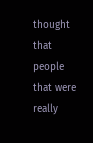thought that people that were really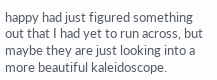happy had just figured something out that I had yet to run across, but maybe they are just looking into a more beautiful kaleidoscope.